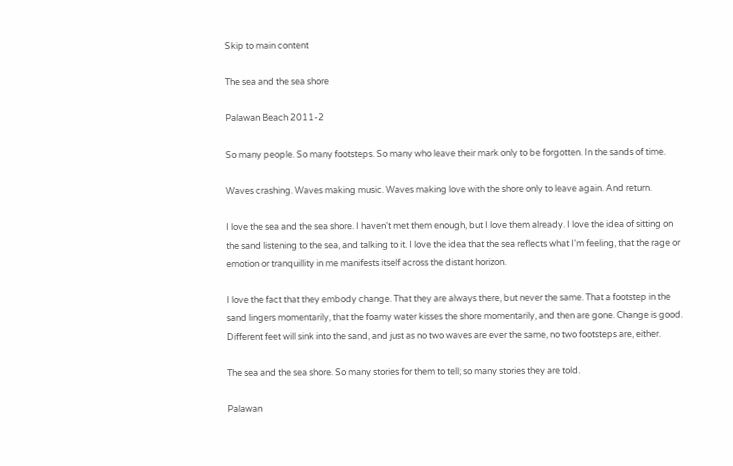Skip to main content

The sea and the sea shore

Palawan Beach 2011-2

So many people. So many footsteps. So many who leave their mark only to be forgotten. In the sands of time.

Waves crashing. Waves making music. Waves making love with the shore only to leave again. And return.

I love the sea and the sea shore. I haven't met them enough, but I love them already. I love the idea of sitting on the sand listening to the sea, and talking to it. I love the idea that the sea reflects what I'm feeling, that the rage or emotion or tranquillity in me manifests itself across the distant horizon.

I love the fact that they embody change. That they are always there, but never the same. That a footstep in the sand lingers momentarily, that the foamy water kisses the shore momentarily, and then are gone. Change is good. Different feet will sink into the sand, and just as no two waves are ever the same, no two footsteps are, either.

The sea and the sea shore. So many stories for them to tell; so many stories they are told.

Palawan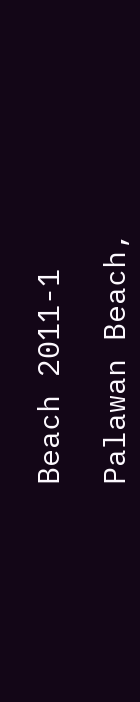Beach 2011-1

Palawan Beach,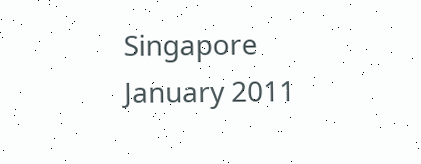Singapore
January 2011